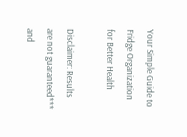Your Simple Guide to Fridge Organization for Better Health

Disclaimer: Results are not guaranteed*** and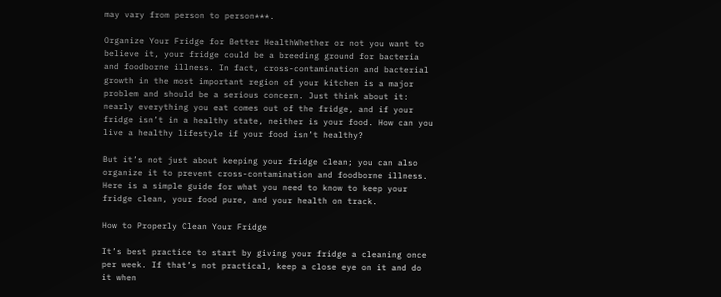may vary from person to person***.

Organize Your Fridge for Better HealthWhether or not you want to believe it, your fridge could be a breeding ground for bacteria and foodborne illness. In fact, cross-contamination and bacterial growth in the most important region of your kitchen is a major problem and should be a serious concern. Just think about it: nearly everything you eat comes out of the fridge, and if your fridge isn’t in a healthy state, neither is your food. How can you live a healthy lifestyle if your food isn’t healthy?

But it’s not just about keeping your fridge clean; you can also organize it to prevent cross-contamination and foodborne illness. Here is a simple guide for what you need to know to keep your fridge clean, your food pure, and your health on track.

How to Properly Clean Your Fridge

It’s best practice to start by giving your fridge a cleaning once per week. If that’s not practical, keep a close eye on it and do it when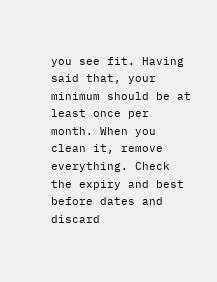you see fit. Having said that, your minimum should be at least once per month. When you clean it, remove everything. Check the expiry and best before dates and discard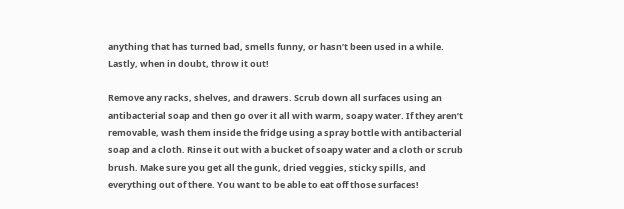anything that has turned bad, smells funny, or hasn’t been used in a while. Lastly, when in doubt, throw it out!

Remove any racks, shelves, and drawers. Scrub down all surfaces using an antibacterial soap and then go over it all with warm, soapy water. If they aren’t removable, wash them inside the fridge using a spray bottle with antibacterial soap and a cloth. Rinse it out with a bucket of soapy water and a cloth or scrub brush. Make sure you get all the gunk, dried veggies, sticky spills, and everything out of there. You want to be able to eat off those surfaces!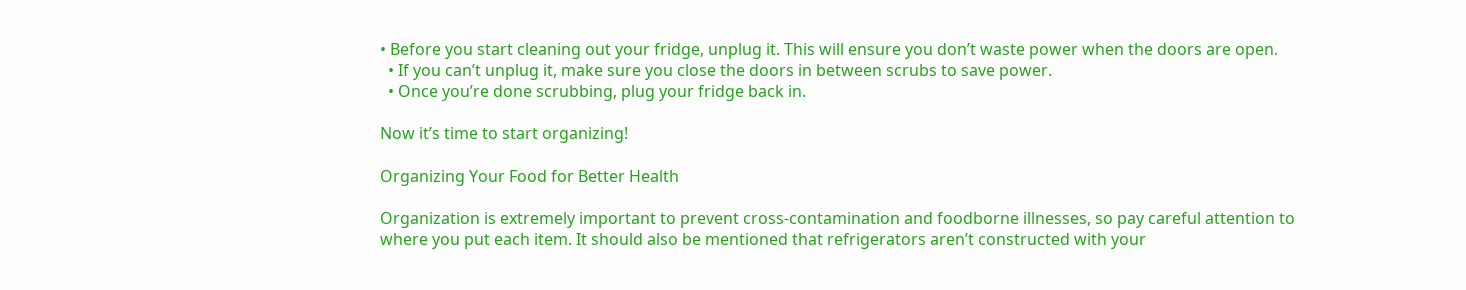• Before you start cleaning out your fridge, unplug it. This will ensure you don’t waste power when the doors are open.
  • If you can’t unplug it, make sure you close the doors in between scrubs to save power.
  • Once you’re done scrubbing, plug your fridge back in.

Now it’s time to start organizing!

Organizing Your Food for Better Health

Organization is extremely important to prevent cross-contamination and foodborne illnesses, so pay careful attention to where you put each item. It should also be mentioned that refrigerators aren’t constructed with your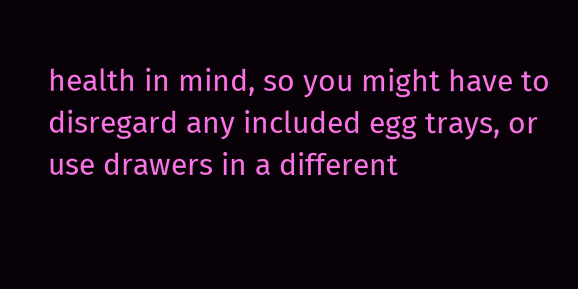health in mind, so you might have to disregard any included egg trays, or use drawers in a different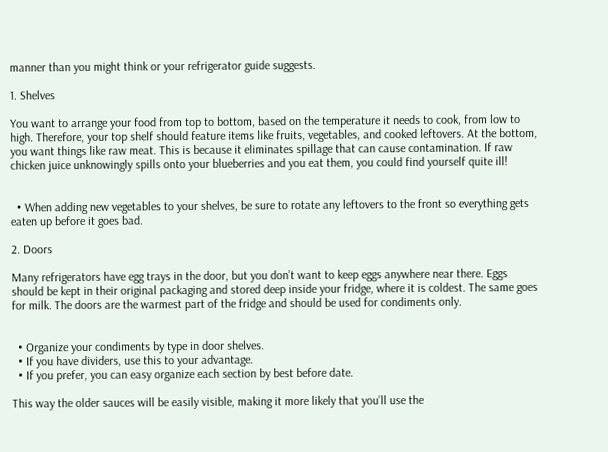manner than you might think or your refrigerator guide suggests.

1. Shelves

You want to arrange your food from top to bottom, based on the temperature it needs to cook, from low to high. Therefore, your top shelf should feature items like fruits, vegetables, and cooked leftovers. At the bottom, you want things like raw meat. This is because it eliminates spillage that can cause contamination. If raw chicken juice unknowingly spills onto your blueberries and you eat them, you could find yourself quite ill!


  • When adding new vegetables to your shelves, be sure to rotate any leftovers to the front so everything gets eaten up before it goes bad.

2. Doors

Many refrigerators have egg trays in the door, but you don’t want to keep eggs anywhere near there. Eggs should be kept in their original packaging and stored deep inside your fridge, where it is coldest. The same goes for milk. The doors are the warmest part of the fridge and should be used for condiments only.


  • Organize your condiments by type in door shelves.
  • If you have dividers, use this to your advantage.
  • If you prefer, you can easy organize each section by best before date.

This way the older sauces will be easily visible, making it more likely that you’ll use the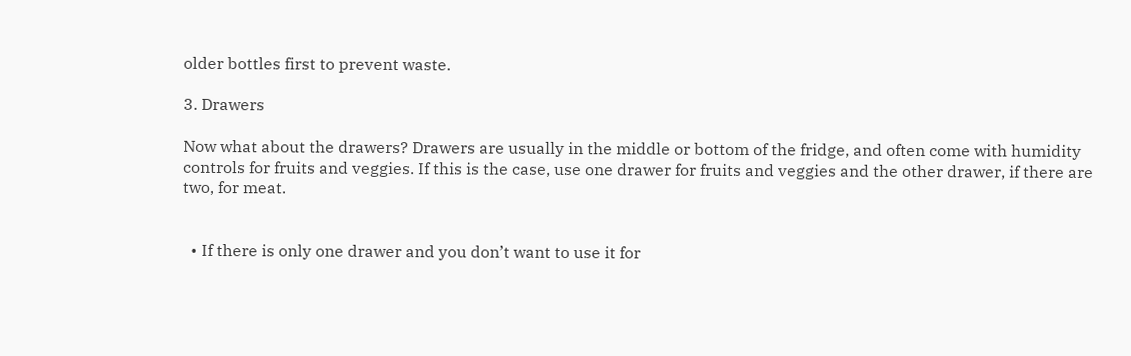older bottles first to prevent waste.

3. Drawers

Now what about the drawers? Drawers are usually in the middle or bottom of the fridge, and often come with humidity controls for fruits and veggies. If this is the case, use one drawer for fruits and veggies and the other drawer, if there are two, for meat.


  • If there is only one drawer and you don’t want to use it for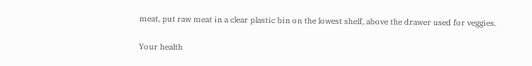meat, put raw meat in a clear plastic bin on the lowest shelf, above the drawer used for veggies.

Your health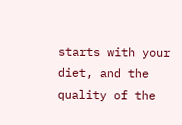starts with your diet, and the quality of the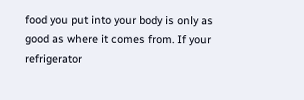food you put into your body is only as good as where it comes from. If your refrigerator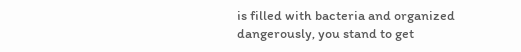is filled with bacteria and organized dangerously, you stand to get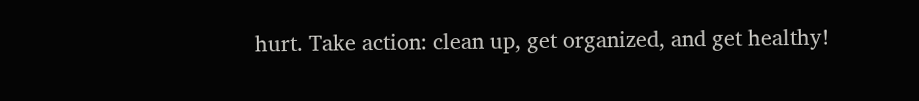hurt. Take action: clean up, get organized, and get healthy!